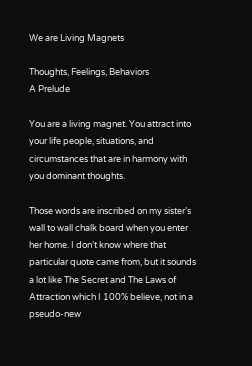We are Living Magnets

Thoughts, Feelings, Behaviors
A Prelude

You are a living magnet. You attract into your life people, situations, and circumstances that are in harmony with you dominant thoughts.

Those words are inscribed on my sister’s wall to wall chalk board when you enter her home. I don’t know where that particular quote came from, but it sounds a lot like The Secret and The Laws of Attraction which I 100% believe, not in a pseudo-new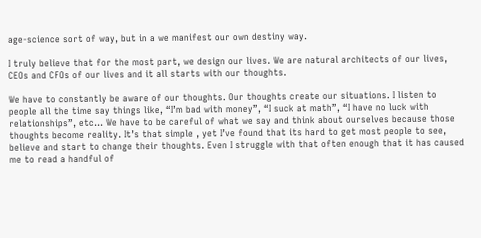age-science sort of way, but in a we manifest our own destiny way.

I truly believe that for the most part, we design our lives. We are natural architects of our lives, CEOs and CFOs of our lives and it all starts with our thoughts.

We have to constantly be aware of our thoughts. Our thoughts create our situations. I listen to people all the time say things like, “I’m bad with money”, “I suck at math”, “I have no luck with relationships”, etc… We have to be careful of what we say and think about ourselves because those thoughts become reality. It’s that simple , yet I’ve found that its hard to get most people to see, believe and start to change their thoughts. Even I struggle with that often enough that it has caused me to read a handful of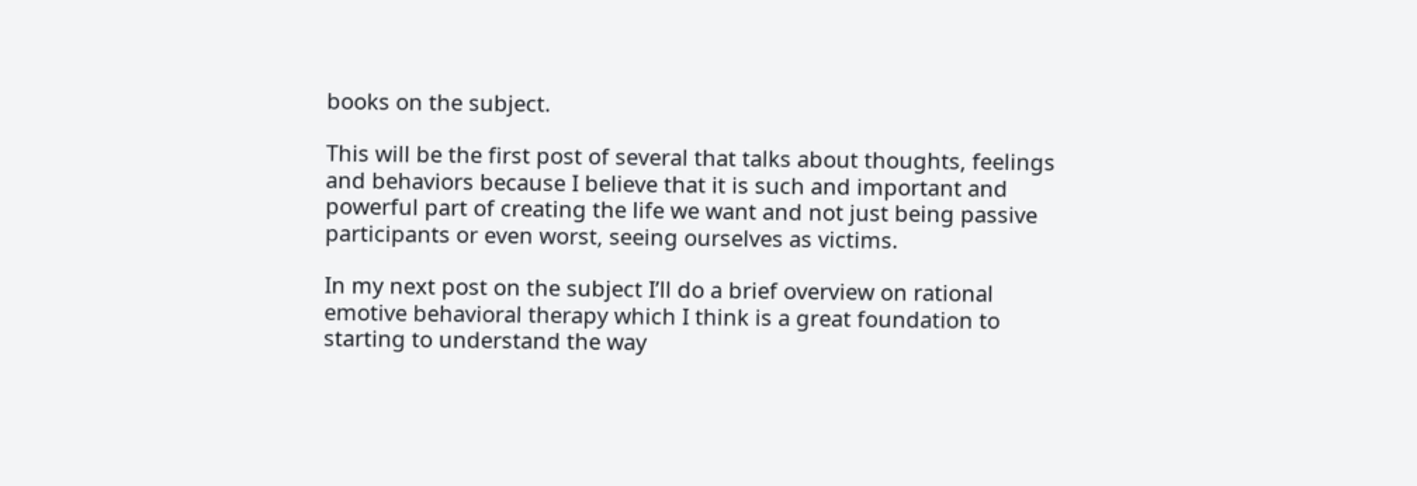books on the subject.

This will be the first post of several that talks about thoughts, feelings and behaviors because I believe that it is such and important and powerful part of creating the life we want and not just being passive participants or even worst, seeing ourselves as victims.

In my next post on the subject I’ll do a brief overview on rational emotive behavioral therapy which I think is a great foundation to starting to understand the way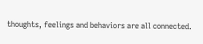thoughts, feelings and behaviors are all connected.